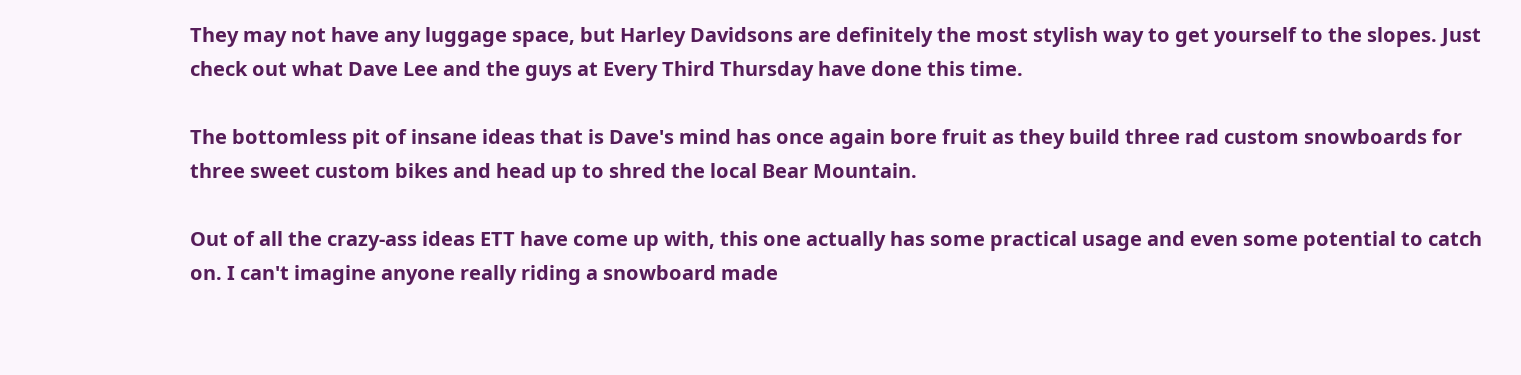They may not have any luggage space, but Harley Davidsons are definitely the most stylish way to get yourself to the slopes. Just check out what Dave Lee and the guys at Every Third Thursday have done this time.

The bottomless pit of insane ideas that is Dave's mind has once again bore fruit as they build three rad custom snowboards for three sweet custom bikes and head up to shred the local Bear Mountain.

Out of all the crazy-ass ideas ETT have come up with, this one actually has some practical usage and even some potential to catch on. I can't imagine anyone really riding a snowboard made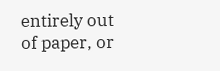entirely out of paper, or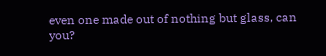even one made out of nothing but glass, can you?